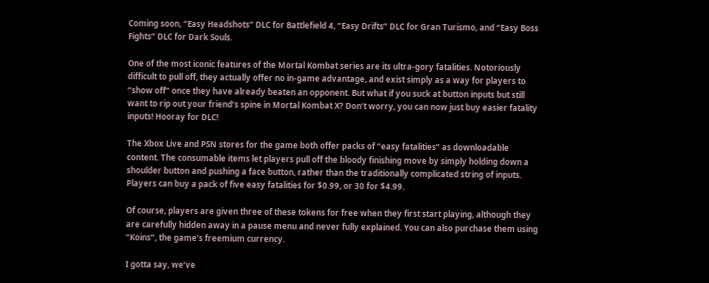Coming soon, “Easy Headshots” DLC for Battlefield 4, “Easy Drifts” DLC for Gran Turismo, and “Easy Boss Fights” DLC for Dark Souls.

One of the most iconic features of the Mortal Kombat series are its ultra-gory fatalities. Notoriously difficult to pull off, they actually offer no in-game advantage, and exist simply as a way for players to “show off” once they have already beaten an opponent. But what if you suck at button inputs but still want to rip out your friend’s spine in Mortal Kombat X? Don’t worry, you can now just buy easier fatality inputs! Hooray for DLC!

The Xbox Live and PSN stores for the game both offer packs of “easy fatalities” as downloadable content. The consumable items let players pull off the bloody finishing move by simply holding down a shoulder button and pushing a face button, rather than the traditionally complicated string of inputs. Players can buy a pack of five easy fatalities for $0.99, or 30 for $4.99.

Of course, players are given three of these tokens for free when they first start playing, although they are carefully hidden away in a pause menu and never fully explained. You can also purchase them using “Koins”, the game’s freemium currency.

I gotta say, we’ve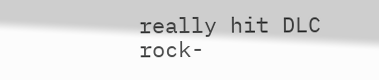really hit DLC rock-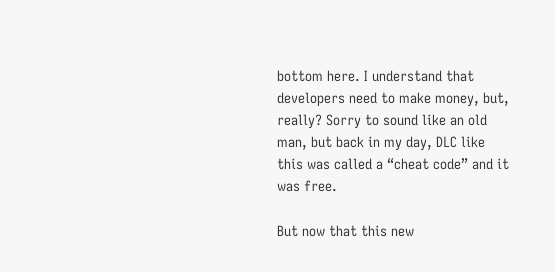bottom here. I understand that developers need to make money, but, really? Sorry to sound like an old man, but back in my day, DLC like this was called a “cheat code” and it was free.

But now that this new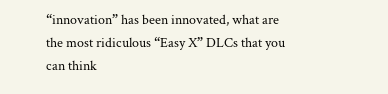“innovation” has been innovated, what are the most ridiculous “Easy X” DLCs that you can think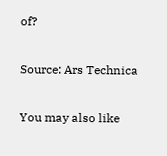of?

Source: Ars Technica

You may also like